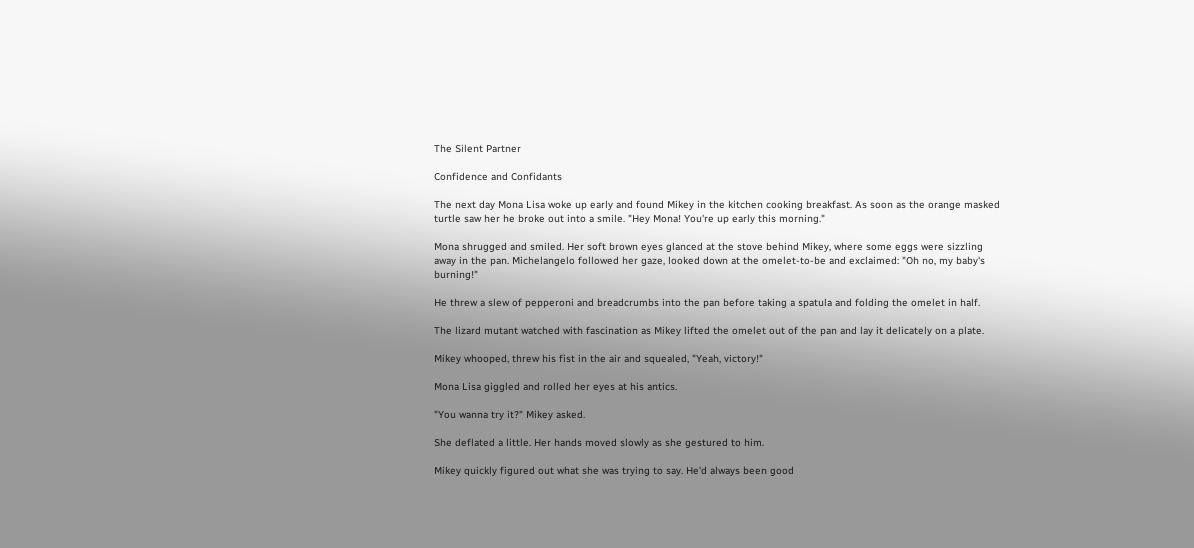The Silent Partner

Confidence and Confidants

The next day Mona Lisa woke up early and found Mikey in the kitchen cooking breakfast. As soon as the orange masked turtle saw her he broke out into a smile. "Hey Mona! You're up early this morning."

Mona shrugged and smiled. Her soft brown eyes glanced at the stove behind Mikey, where some eggs were sizzling away in the pan. Michelangelo followed her gaze, looked down at the omelet-to-be and exclaimed: "Oh no, my baby's burning!"

He threw a slew of pepperoni and breadcrumbs into the pan before taking a spatula and folding the omelet in half.

The lizard mutant watched with fascination as Mikey lifted the omelet out of the pan and lay it delicately on a plate.

Mikey whooped, threw his fist in the air and squealed, "Yeah, victory!"

Mona Lisa giggled and rolled her eyes at his antics.

"You wanna try it?" Mikey asked.

She deflated a little. Her hands moved slowly as she gestured to him.

Mikey quickly figured out what she was trying to say. He'd always been good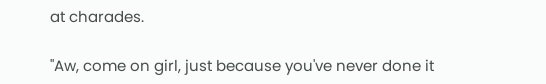at charades.

"Aw, come on girl, just because you've never done it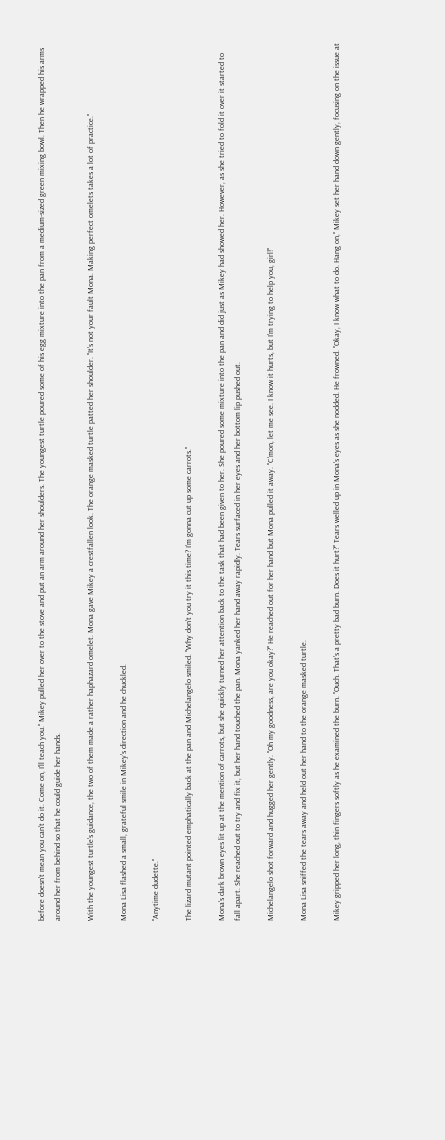before doesn't mean you can't do it. Come on, I'll teach you." Mikey pulled her over to the stove and put an arm around her shoulders. The youngest turtle poured some of his egg mixture into the pan from a medium-sized green mixing bowl. Then he wrapped his arms around her from behind so that he could guide her hands.

With the youngest turtle's guidance, the two of them made a rather haphazard omelet. Mona gave Mikey a crestfallen look. The orange masked turtle patted her shoulder. "It's not your fault Mona. Making perfect omelets takes a lot of practice."

Mona Lisa flashed a small, grateful smile in Mikey's direction and he chuckled.

"Anytime dudette."

The lizard mutant pointed emphatically back at the pan and Michelangelo smiled. "Why don't you try it this time? I'm gonna cut up some carrots."

Mona's dark brown eyes lit up at the mention of carrots, but she quickly turned her attention back to the task that had been given to her. She poured some mixture into the pan and did just as Mikey had showed her. However, as she tried to fold it over it started to fall apart. She reached out to try and fix it, but her hand touched the pan. Mona yanked her hand away rapidly. Tears surfaced in her eyes and her bottom lip pushed out.

Michelangelo shot forward and hugged her gently. "Oh my goodness, are you okay?" He reached out for her hand but Mona pulled it away. "C'mon, let me see. I know it hurts, but I'm trying to help you, girl!"

Mona Lisa sniffed the tears away and held out her hand to the orange masked turtle.

Mikey gripped her long, thin fingers softly as he examined the burn. "Ouch. That's a pretty bad burn. Does it hurt?" Tears welled up in Mona's eyes as she nodded. He frowned. "Okay, I know what to do. Hang on," Mikey set her hand down gently, focusing on the issue at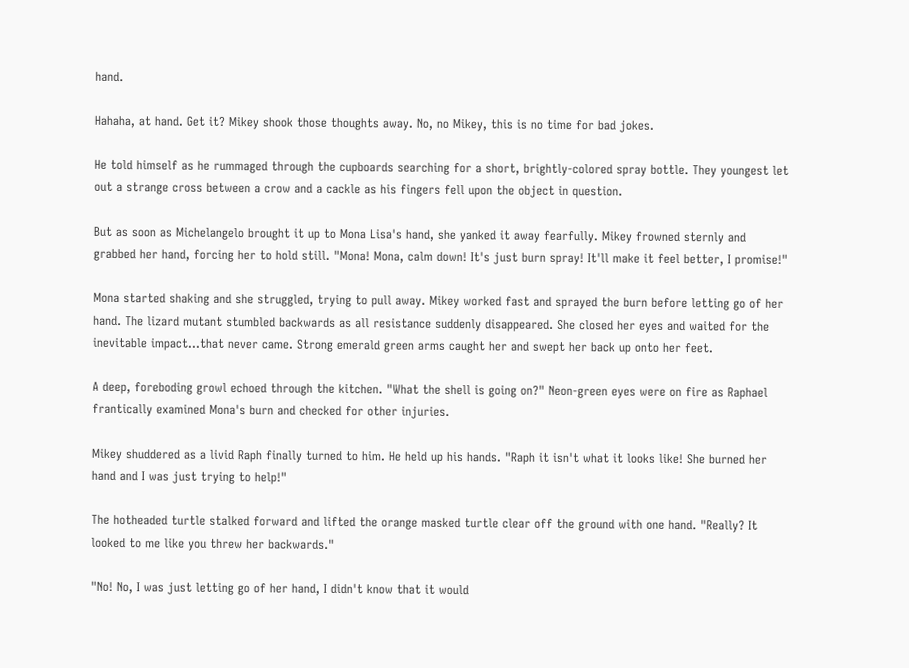hand.

Hahaha, at hand. Get it? Mikey shook those thoughts away. No, no Mikey, this is no time for bad jokes.

He told himself as he rummaged through the cupboards searching for a short, brightly-colored spray bottle. They youngest let out a strange cross between a crow and a cackle as his fingers fell upon the object in question.

But as soon as Michelangelo brought it up to Mona Lisa's hand, she yanked it away fearfully. Mikey frowned sternly and grabbed her hand, forcing her to hold still. "Mona! Mona, calm down! It's just burn spray! It'll make it feel better, I promise!"

Mona started shaking and she struggled, trying to pull away. Mikey worked fast and sprayed the burn before letting go of her hand. The lizard mutant stumbled backwards as all resistance suddenly disappeared. She closed her eyes and waited for the inevitable impact…that never came. Strong emerald green arms caught her and swept her back up onto her feet.

A deep, foreboding growl echoed through the kitchen. "What the shell is going on?" Neon-green eyes were on fire as Raphael frantically examined Mona's burn and checked for other injuries.

Mikey shuddered as a livid Raph finally turned to him. He held up his hands. "Raph it isn't what it looks like! She burned her hand and I was just trying to help!"

The hotheaded turtle stalked forward and lifted the orange masked turtle clear off the ground with one hand. "Really? It looked to me like you threw her backwards."

"No! No, I was just letting go of her hand, I didn't know that it would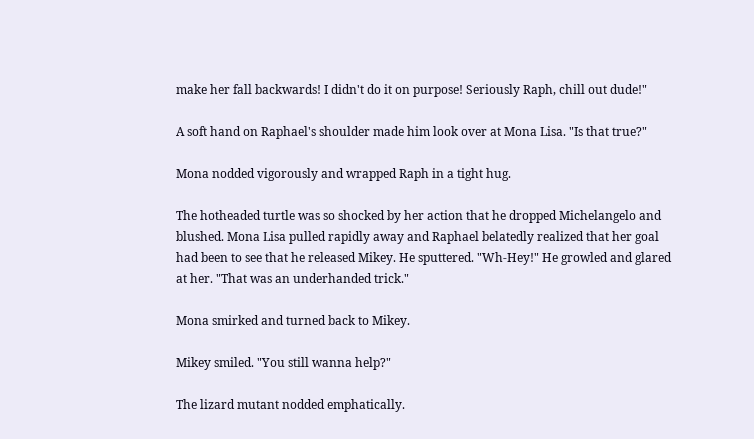make her fall backwards! I didn't do it on purpose! Seriously Raph, chill out dude!"

A soft hand on Raphael's shoulder made him look over at Mona Lisa. "Is that true?"

Mona nodded vigorously and wrapped Raph in a tight hug.

The hotheaded turtle was so shocked by her action that he dropped Michelangelo and blushed. Mona Lisa pulled rapidly away and Raphael belatedly realized that her goal had been to see that he released Mikey. He sputtered. "Wh-Hey!" He growled and glared at her. "That was an underhanded trick."

Mona smirked and turned back to Mikey.

Mikey smiled. "You still wanna help?"

The lizard mutant nodded emphatically.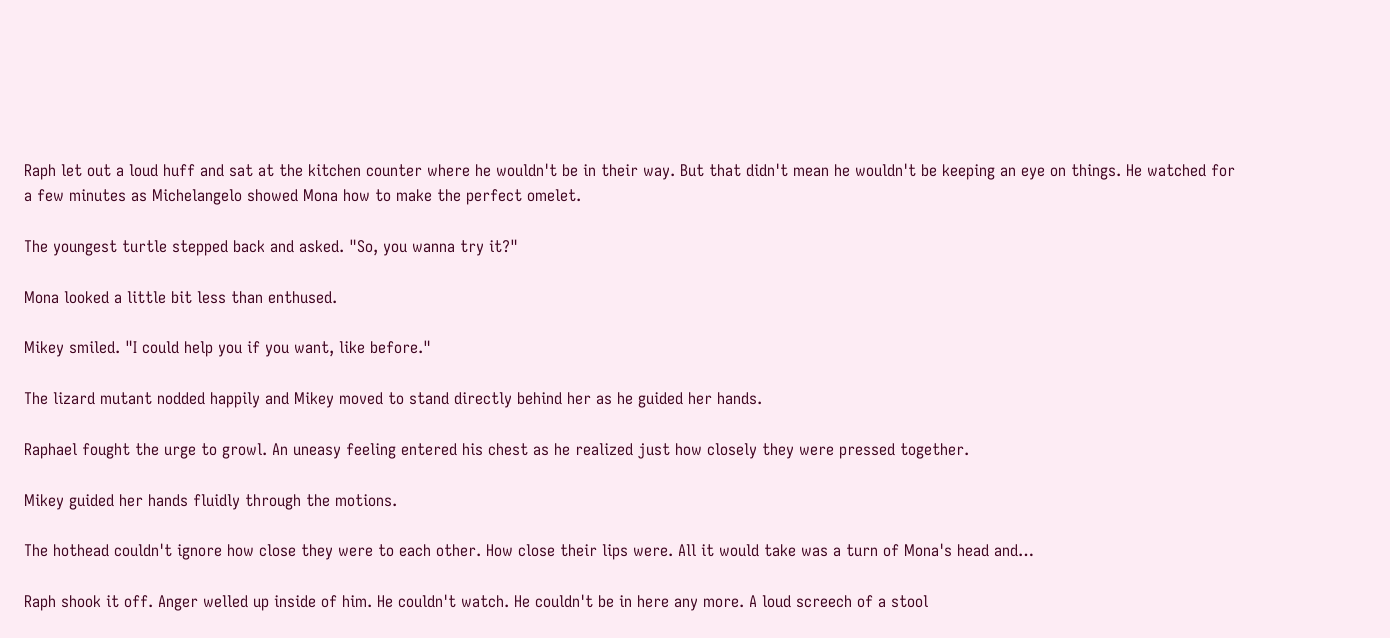Raph let out a loud huff and sat at the kitchen counter where he wouldn't be in their way. But that didn't mean he wouldn't be keeping an eye on things. He watched for a few minutes as Michelangelo showed Mona how to make the perfect omelet.

The youngest turtle stepped back and asked. "So, you wanna try it?"

Mona looked a little bit less than enthused.

Mikey smiled. "I could help you if you want, like before."

The lizard mutant nodded happily and Mikey moved to stand directly behind her as he guided her hands.

Raphael fought the urge to growl. An uneasy feeling entered his chest as he realized just how closely they were pressed together.

Mikey guided her hands fluidly through the motions.

The hothead couldn't ignore how close they were to each other. How close their lips were. All it would take was a turn of Mona's head and…

Raph shook it off. Anger welled up inside of him. He couldn't watch. He couldn't be in here any more. A loud screech of a stool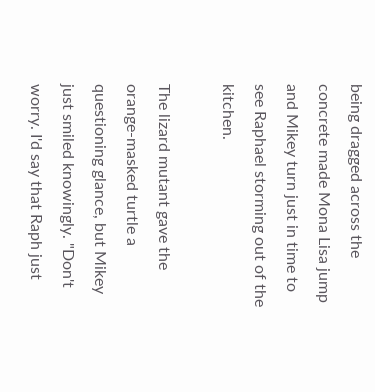being dragged across the concrete made Mona Lisa jump and Mikey turn just in time to see Raphael storming out of the kitchen.

The lizard mutant gave the orange-masked turtle a questioning glance, but Mikey just smiled knowingly. "Don't worry. I'd say that Raph just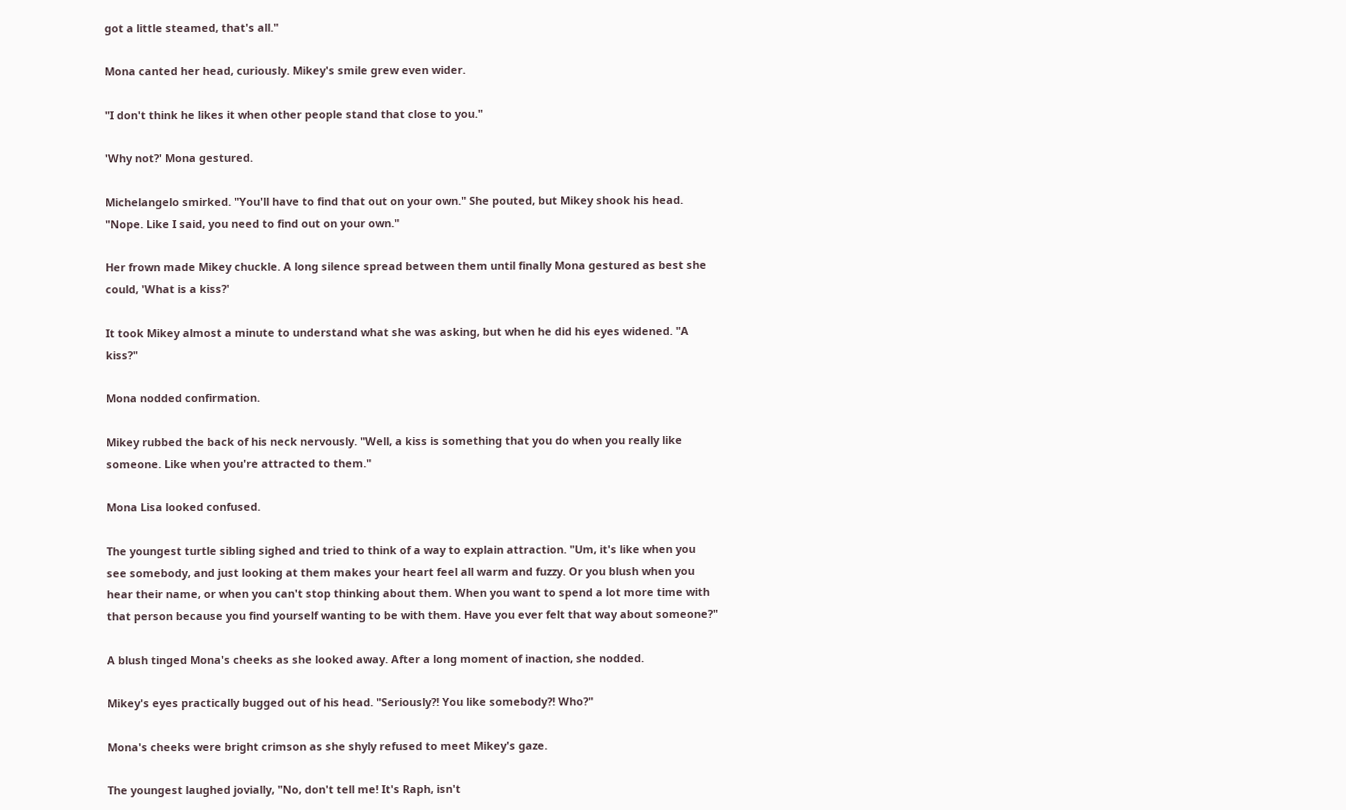got a little steamed, that's all."

Mona canted her head, curiously. Mikey's smile grew even wider.

"I don't think he likes it when other people stand that close to you."

'Why not?' Mona gestured.

Michelangelo smirked. "You'll have to find that out on your own." She pouted, but Mikey shook his head. "Nope. Like I said, you need to find out on your own."

Her frown made Mikey chuckle. A long silence spread between them until finally Mona gestured as best she could, 'What is a kiss?'

It took Mikey almost a minute to understand what she was asking, but when he did his eyes widened. "A kiss?"

Mona nodded confirmation.

Mikey rubbed the back of his neck nervously. "Well, a kiss is something that you do when you really like someone. Like when you're attracted to them."

Mona Lisa looked confused.

The youngest turtle sibling sighed and tried to think of a way to explain attraction. "Um, it's like when you see somebody, and just looking at them makes your heart feel all warm and fuzzy. Or you blush when you hear their name, or when you can't stop thinking about them. When you want to spend a lot more time with that person because you find yourself wanting to be with them. Have you ever felt that way about someone?"

A blush tinged Mona's cheeks as she looked away. After a long moment of inaction, she nodded.

Mikey's eyes practically bugged out of his head. "Seriously?! You like somebody?! Who?"

Mona's cheeks were bright crimson as she shyly refused to meet Mikey's gaze.

The youngest laughed jovially, "No, don't tell me! It's Raph, isn't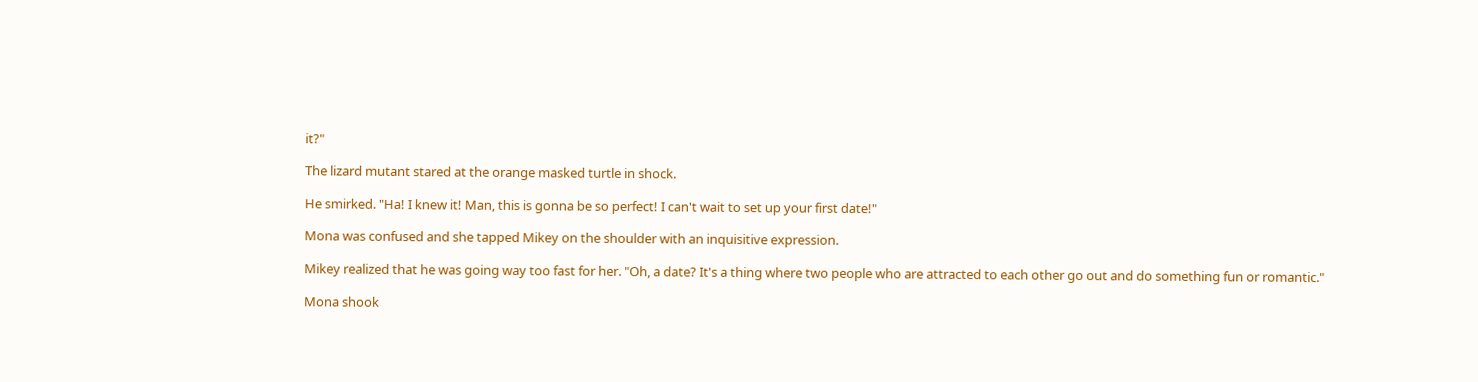it?"

The lizard mutant stared at the orange masked turtle in shock.

He smirked. "Ha! I knew it! Man, this is gonna be so perfect! I can't wait to set up your first date!"

Mona was confused and she tapped Mikey on the shoulder with an inquisitive expression.

Mikey realized that he was going way too fast for her. "Oh, a date? It's a thing where two people who are attracted to each other go out and do something fun or romantic."

Mona shook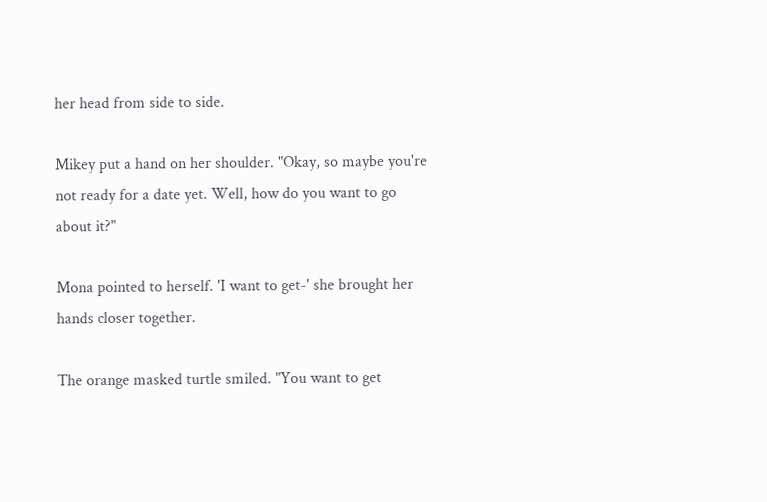her head from side to side.

Mikey put a hand on her shoulder. "Okay, so maybe you're not ready for a date yet. Well, how do you want to go about it?"

Mona pointed to herself. 'I want to get-' she brought her hands closer together.

The orange masked turtle smiled. "You want to get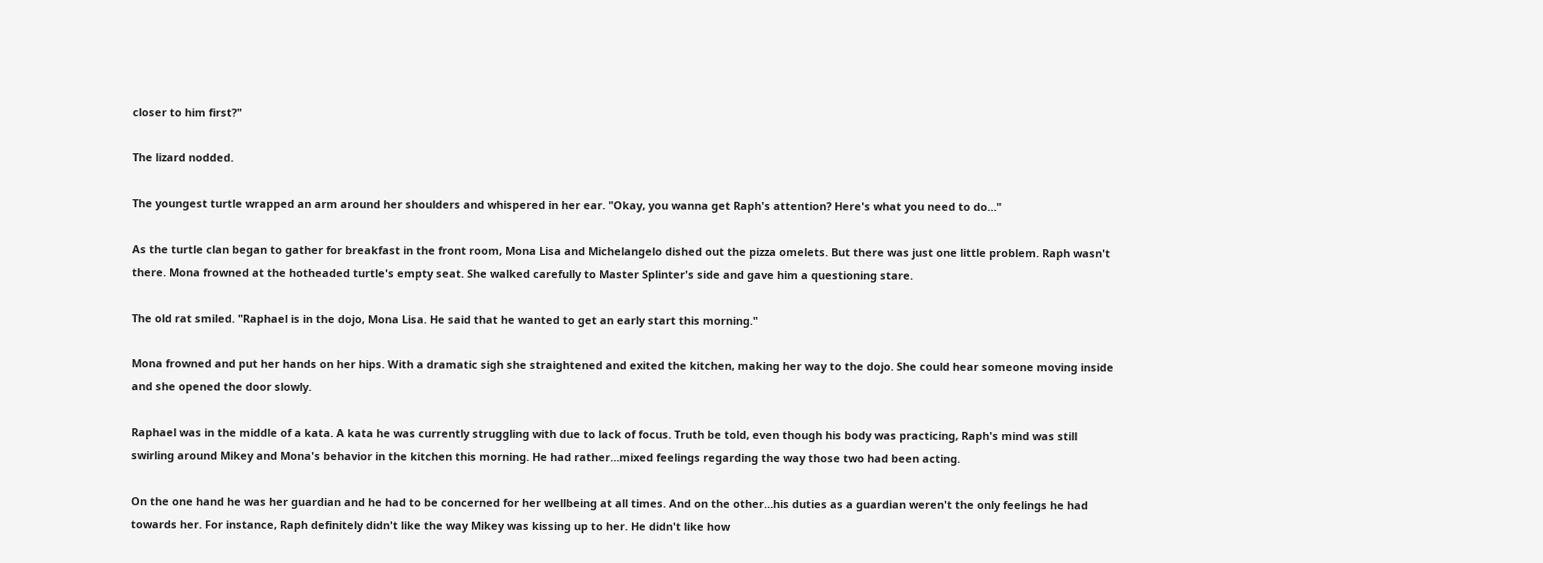closer to him first?"

The lizard nodded.

The youngest turtle wrapped an arm around her shoulders and whispered in her ear. "Okay, you wanna get Raph's attention? Here's what you need to do…"

As the turtle clan began to gather for breakfast in the front room, Mona Lisa and Michelangelo dished out the pizza omelets. But there was just one little problem. Raph wasn't there. Mona frowned at the hotheaded turtle's empty seat. She walked carefully to Master Splinter's side and gave him a questioning stare.

The old rat smiled. "Raphael is in the dojo, Mona Lisa. He said that he wanted to get an early start this morning."

Mona frowned and put her hands on her hips. With a dramatic sigh she straightened and exited the kitchen, making her way to the dojo. She could hear someone moving inside and she opened the door slowly.

Raphael was in the middle of a kata. A kata he was currently struggling with due to lack of focus. Truth be told, even though his body was practicing, Raph's mind was still swirling around Mikey and Mona's behavior in the kitchen this morning. He had rather…mixed feelings regarding the way those two had been acting.

On the one hand he was her guardian and he had to be concerned for her wellbeing at all times. And on the other…his duties as a guardian weren't the only feelings he had towards her. For instance, Raph definitely didn't like the way Mikey was kissing up to her. He didn't like how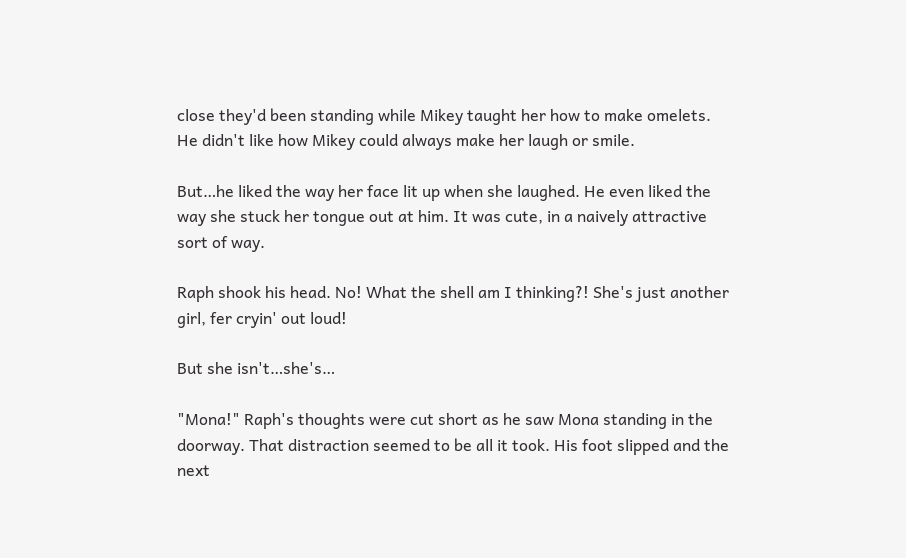close they'd been standing while Mikey taught her how to make omelets. He didn't like how Mikey could always make her laugh or smile.

But…he liked the way her face lit up when she laughed. He even liked the way she stuck her tongue out at him. It was cute, in a naively attractive sort of way.

Raph shook his head. No! What the shell am I thinking?! She's just another girl, fer cryin' out loud!

But she isn't…she's…

"Mona!" Raph's thoughts were cut short as he saw Mona standing in the doorway. That distraction seemed to be all it took. His foot slipped and the next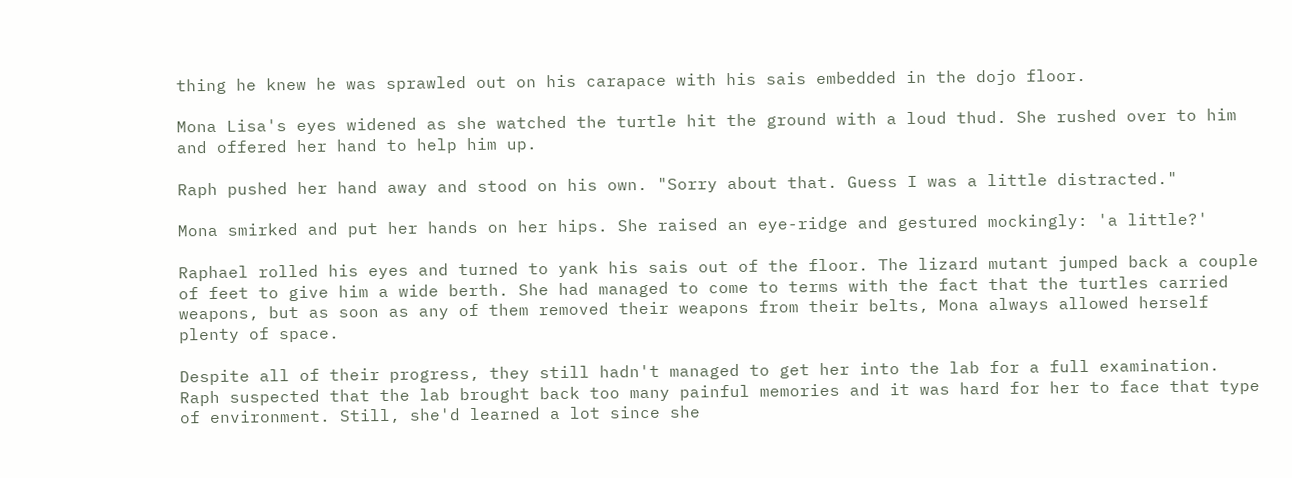thing he knew he was sprawled out on his carapace with his sais embedded in the dojo floor.

Mona Lisa's eyes widened as she watched the turtle hit the ground with a loud thud. She rushed over to him and offered her hand to help him up.

Raph pushed her hand away and stood on his own. "Sorry about that. Guess I was a little distracted."

Mona smirked and put her hands on her hips. She raised an eye-ridge and gestured mockingly: 'a little?'

Raphael rolled his eyes and turned to yank his sais out of the floor. The lizard mutant jumped back a couple of feet to give him a wide berth. She had managed to come to terms with the fact that the turtles carried weapons, but as soon as any of them removed their weapons from their belts, Mona always allowed herself plenty of space.

Despite all of their progress, they still hadn't managed to get her into the lab for a full examination. Raph suspected that the lab brought back too many painful memories and it was hard for her to face that type of environment. Still, she'd learned a lot since she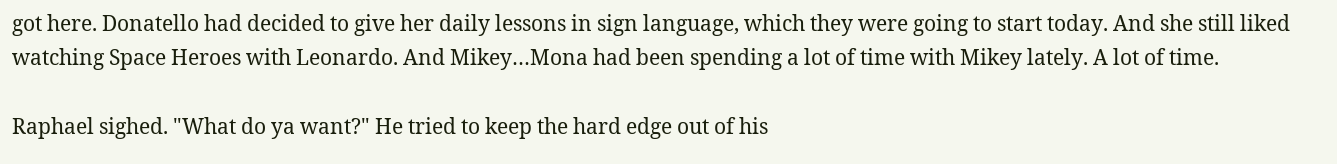got here. Donatello had decided to give her daily lessons in sign language, which they were going to start today. And she still liked watching Space Heroes with Leonardo. And Mikey…Mona had been spending a lot of time with Mikey lately. A lot of time.

Raphael sighed. "What do ya want?" He tried to keep the hard edge out of his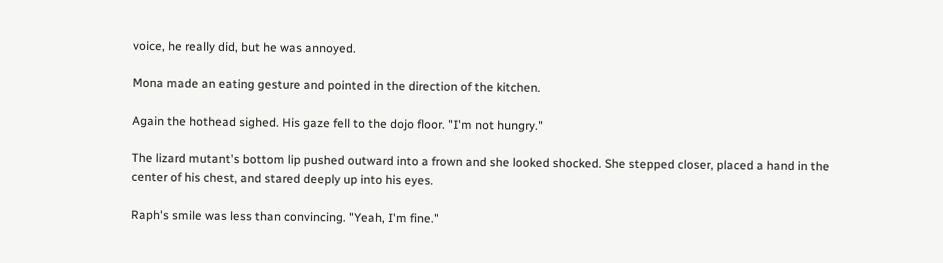voice, he really did, but he was annoyed.

Mona made an eating gesture and pointed in the direction of the kitchen.

Again the hothead sighed. His gaze fell to the dojo floor. "I'm not hungry."

The lizard mutant's bottom lip pushed outward into a frown and she looked shocked. She stepped closer, placed a hand in the center of his chest, and stared deeply up into his eyes.

Raph's smile was less than convincing. "Yeah, I'm fine."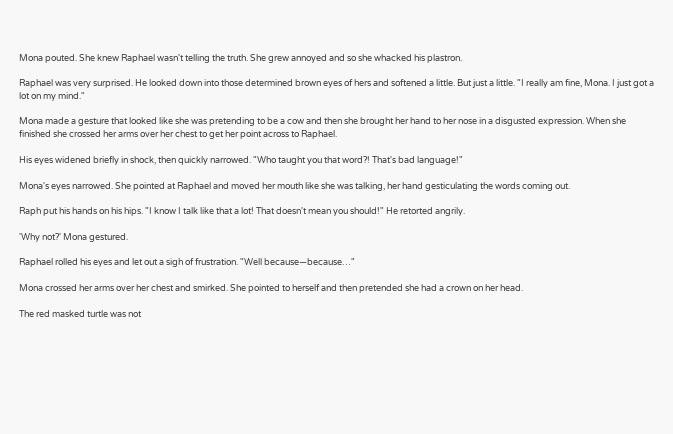Mona pouted. She knew Raphael wasn't telling the truth. She grew annoyed and so she whacked his plastron.

Raphael was very surprised. He looked down into those determined brown eyes of hers and softened a little. But just a little. "I really am fine, Mona. I just got a lot on my mind."

Mona made a gesture that looked like she was pretending to be a cow and then she brought her hand to her nose in a disgusted expression. When she finished she crossed her arms over her chest to get her point across to Raphael.

His eyes widened briefly in shock, then quickly narrowed. "Who taught you that word?! That's bad language!"

Mona's eyes narrowed. She pointed at Raphael and moved her mouth like she was talking, her hand gesticulating the words coming out.

Raph put his hands on his hips. "I know I talk like that a lot! That doesn't mean you should!" He retorted angrily.

'Why not?' Mona gestured.

Raphael rolled his eyes and let out a sigh of frustration. "Well because—because…"

Mona crossed her arms over her chest and smirked. She pointed to herself and then pretended she had a crown on her head.

The red masked turtle was not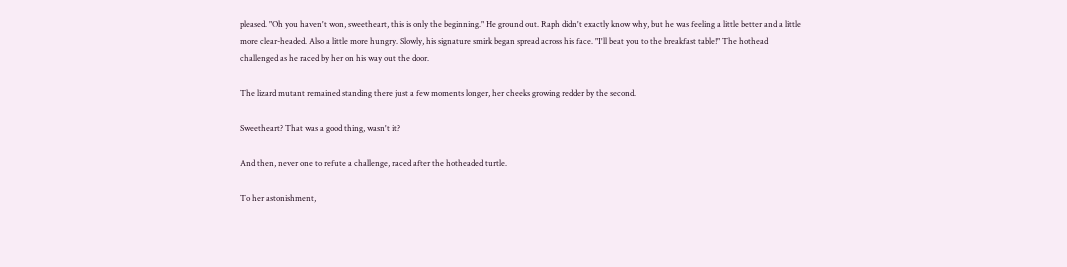pleased. "Oh you haven't won, sweetheart, this is only the beginning." He ground out. Raph didn't exactly know why, but he was feeling a little better and a little more clear-headed. Also a little more hungry. Slowly, his signature smirk began spread across his face. "I'll beat you to the breakfast table!" The hothead challenged as he raced by her on his way out the door.

The lizard mutant remained standing there just a few moments longer, her cheeks growing redder by the second.

Sweetheart? That was a good thing, wasn't it?

And then, never one to refute a challenge, raced after the hotheaded turtle.

To her astonishment,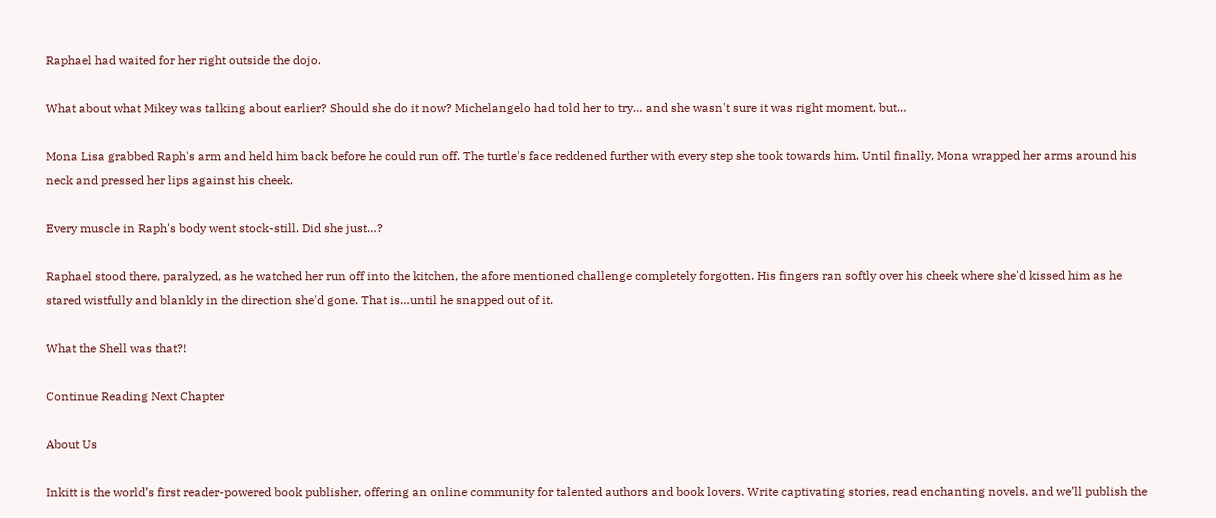Raphael had waited for her right outside the dojo.

What about what Mikey was talking about earlier? Should she do it now? Michelangelo had told her to try… and she wasn't sure it was right moment, but…

Mona Lisa grabbed Raph's arm and held him back before he could run off. The turtle's face reddened further with every step she took towards him. Until finally, Mona wrapped her arms around his neck and pressed her lips against his cheek.

Every muscle in Raph's body went stock-still. Did she just…?

Raphael stood there, paralyzed, as he watched her run off into the kitchen, the afore mentioned challenge completely forgotten. His fingers ran softly over his cheek where she'd kissed him as he stared wistfully and blankly in the direction she'd gone. That is…until he snapped out of it.

What the Shell was that?!

Continue Reading Next Chapter

About Us

Inkitt is the world’s first reader-powered book publisher, offering an online community for talented authors and book lovers. Write captivating stories, read enchanting novels, and we’ll publish the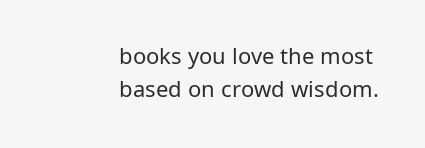books you love the most based on crowd wisdom.